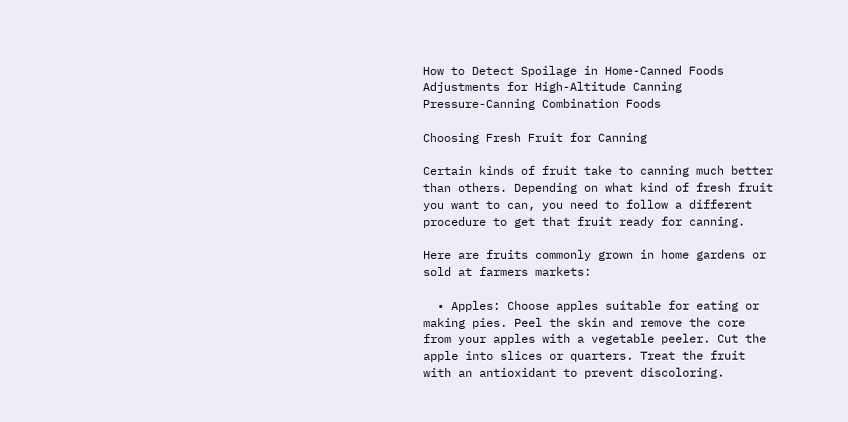How to Detect Spoilage in Home-Canned Foods
Adjustments for High-Altitude Canning
Pressure-Canning Combination Foods

Choosing Fresh Fruit for Canning

Certain kinds of fruit take to canning much better than others. Depending on what kind of fresh fruit you want to can, you need to follow a different procedure to get that fruit ready for canning.

Here are fruits commonly grown in home gardens or sold at farmers markets:

  • Apples: Choose apples suitable for eating or making pies. Peel the skin and remove the core from your apples with a vegetable peeler. Cut the apple into slices or quarters. Treat the fruit with an antioxidant to prevent discoloring.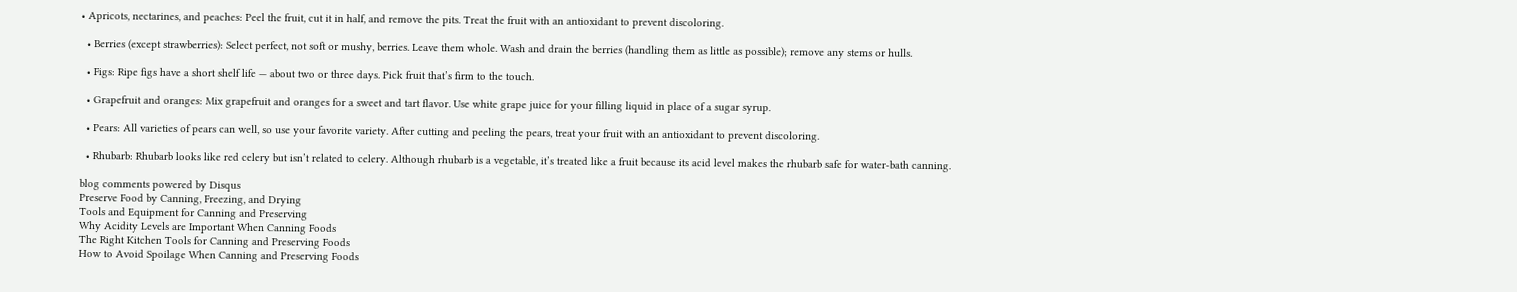• Apricots, nectarines, and peaches: Peel the fruit, cut it in half, and remove the pits. Treat the fruit with an antioxidant to prevent discoloring.

  • Berries (except strawberries): Select perfect, not soft or mushy, berries. Leave them whole. Wash and drain the berries (handling them as little as possible); remove any stems or hulls.

  • Figs: Ripe figs have a short shelf life — about two or three days. Pick fruit that’s firm to the touch.

  • Grapefruit and oranges: Mix grapefruit and oranges for a sweet and tart flavor. Use white grape juice for your filling liquid in place of a sugar syrup.

  • Pears: All varieties of pears can well, so use your favorite variety. After cutting and peeling the pears, treat your fruit with an antioxidant to prevent discoloring.

  • Rhubarb: Rhubarb looks like red celery but isn’t related to celery. Although rhubarb is a vegetable, it’s treated like a fruit because its acid level makes the rhubarb safe for water-bath canning.

blog comments powered by Disqus
Preserve Food by Canning, Freezing, and Drying
Tools and Equipment for Canning and Preserving
Why Acidity Levels are Important When Canning Foods
The Right Kitchen Tools for Canning and Preserving Foods
How to Avoid Spoilage When Canning and Preserving Foods